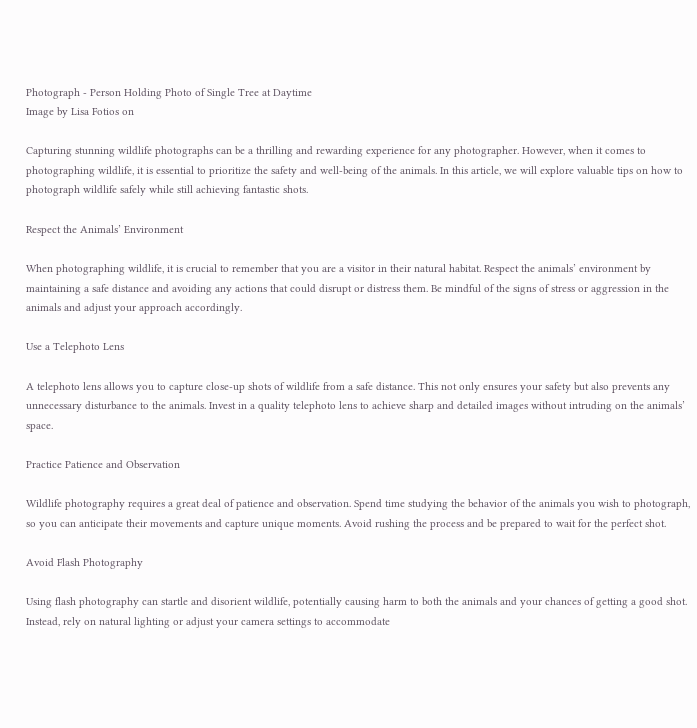Photograph - Person Holding Photo of Single Tree at Daytime
Image by Lisa Fotios on

Capturing stunning wildlife photographs can be a thrilling and rewarding experience for any photographer. However, when it comes to photographing wildlife, it is essential to prioritize the safety and well-being of the animals. In this article, we will explore valuable tips on how to photograph wildlife safely while still achieving fantastic shots.

Respect the Animals’ Environment

When photographing wildlife, it is crucial to remember that you are a visitor in their natural habitat. Respect the animals’ environment by maintaining a safe distance and avoiding any actions that could disrupt or distress them. Be mindful of the signs of stress or aggression in the animals and adjust your approach accordingly.

Use a Telephoto Lens

A telephoto lens allows you to capture close-up shots of wildlife from a safe distance. This not only ensures your safety but also prevents any unnecessary disturbance to the animals. Invest in a quality telephoto lens to achieve sharp and detailed images without intruding on the animals’ space.

Practice Patience and Observation

Wildlife photography requires a great deal of patience and observation. Spend time studying the behavior of the animals you wish to photograph, so you can anticipate their movements and capture unique moments. Avoid rushing the process and be prepared to wait for the perfect shot.

Avoid Flash Photography

Using flash photography can startle and disorient wildlife, potentially causing harm to both the animals and your chances of getting a good shot. Instead, rely on natural lighting or adjust your camera settings to accommodate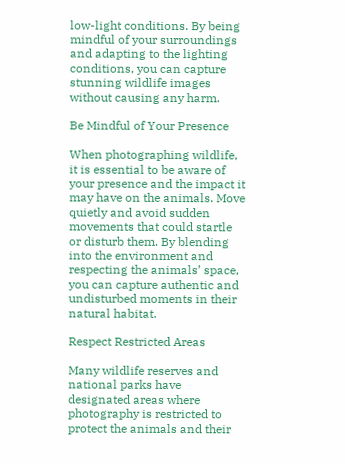low-light conditions. By being mindful of your surroundings and adapting to the lighting conditions, you can capture stunning wildlife images without causing any harm.

Be Mindful of Your Presence

When photographing wildlife, it is essential to be aware of your presence and the impact it may have on the animals. Move quietly and avoid sudden movements that could startle or disturb them. By blending into the environment and respecting the animals’ space, you can capture authentic and undisturbed moments in their natural habitat.

Respect Restricted Areas

Many wildlife reserves and national parks have designated areas where photography is restricted to protect the animals and their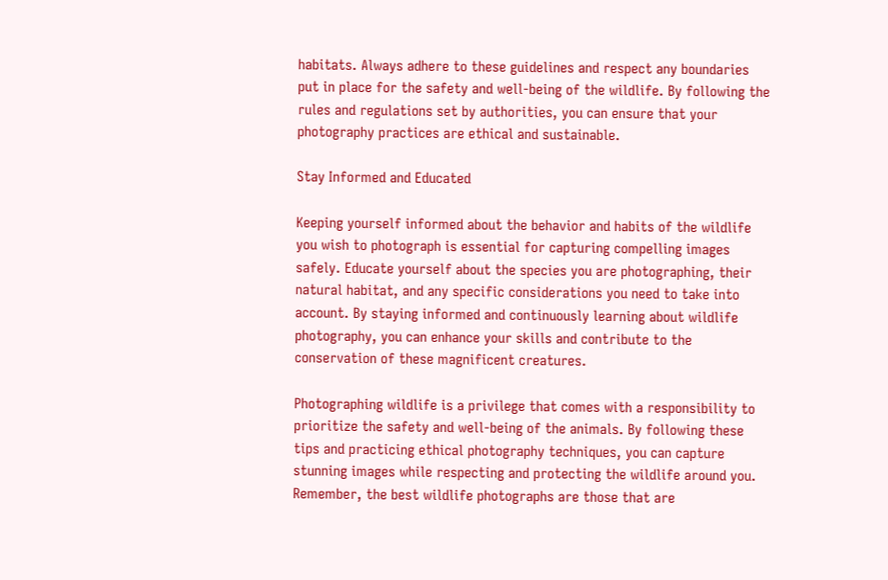habitats. Always adhere to these guidelines and respect any boundaries put in place for the safety and well-being of the wildlife. By following the rules and regulations set by authorities, you can ensure that your photography practices are ethical and sustainable.

Stay Informed and Educated

Keeping yourself informed about the behavior and habits of the wildlife you wish to photograph is essential for capturing compelling images safely. Educate yourself about the species you are photographing, their natural habitat, and any specific considerations you need to take into account. By staying informed and continuously learning about wildlife photography, you can enhance your skills and contribute to the conservation of these magnificent creatures.

Photographing wildlife is a privilege that comes with a responsibility to prioritize the safety and well-being of the animals. By following these tips and practicing ethical photography techniques, you can capture stunning images while respecting and protecting the wildlife around you. Remember, the best wildlife photographs are those that are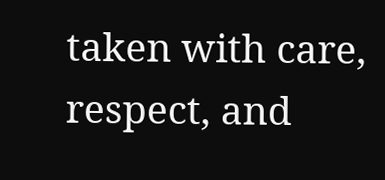taken with care, respect, and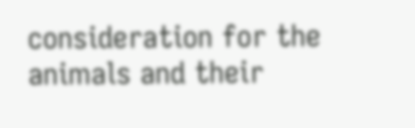consideration for the animals and their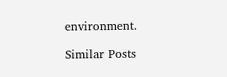environment.

Similar Posts